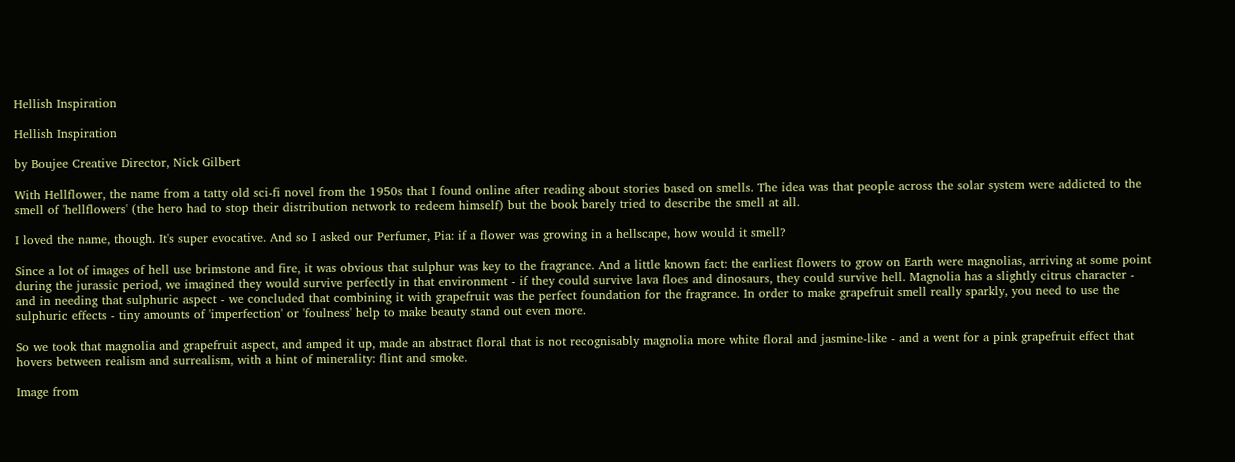Hellish Inspiration

Hellish Inspiration

by Boujee Creative Director, Nick Gilbert

With Hellflower, the name from a tatty old sci-fi novel from the 1950s that I found online after reading about stories based on smells. The idea was that people across the solar system were addicted to the smell of 'hellflowers' (the hero had to stop their distribution network to redeem himself) but the book barely tried to describe the smell at all.

I loved the name, though. It's super evocative. And so I asked our Perfumer, Pia: if a flower was growing in a hellscape, how would it smell?

Since a lot of images of hell use brimstone and fire, it was obvious that sulphur was key to the fragrance. And a little known fact: the earliest flowers to grow on Earth were magnolias, arriving at some point during the jurassic period, we imagined they would survive perfectly in that environment - if they could survive lava floes and dinosaurs, they could survive hell. Magnolia has a slightly citrus character - and in needing that sulphuric aspect - we concluded that combining it with grapefruit was the perfect foundation for the fragrance. In order to make grapefruit smell really sparkly, you need to use the sulphuric effects - tiny amounts of 'imperfection' or 'foulness' help to make beauty stand out even more.

So we took that magnolia and grapefruit aspect, and amped it up, made an abstract floral that is not recognisably magnolia more white floral and jasmine-like - and a went for a pink grapefruit effect that hovers between realism and surrealism, with a hint of minerality: flint and smoke.

Image from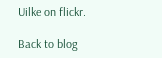Uilke on flickr.

Back to blog